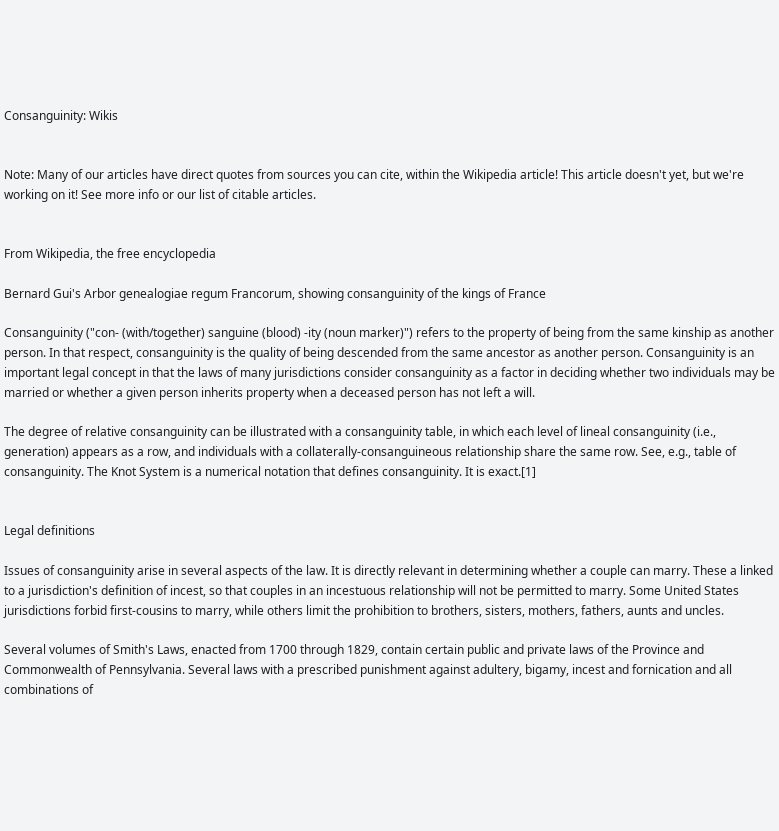Consanguinity: Wikis


Note: Many of our articles have direct quotes from sources you can cite, within the Wikipedia article! This article doesn't yet, but we're working on it! See more info or our list of citable articles.


From Wikipedia, the free encyclopedia

Bernard Gui's Arbor genealogiae regum Francorum, showing consanguinity of the kings of France

Consanguinity ("con- (with/together) sanguine (blood) -ity (noun marker)") refers to the property of being from the same kinship as another person. In that respect, consanguinity is the quality of being descended from the same ancestor as another person. Consanguinity is an important legal concept in that the laws of many jurisdictions consider consanguinity as a factor in deciding whether two individuals may be married or whether a given person inherits property when a deceased person has not left a will.

The degree of relative consanguinity can be illustrated with a consanguinity table, in which each level of lineal consanguinity (i.e., generation) appears as a row, and individuals with a collaterally-consanguineous relationship share the same row. See, e.g., table of consanguinity. The Knot System is a numerical notation that defines consanguinity. It is exact.[1]


Legal definitions

Issues of consanguinity arise in several aspects of the law. It is directly relevant in determining whether a couple can marry. These a linked to a jurisdiction's definition of incest, so that couples in an incestuous relationship will not be permitted to marry. Some United States jurisdictions forbid first-cousins to marry, while others limit the prohibition to brothers, sisters, mothers, fathers, aunts and uncles.

Several volumes of Smith's Laws, enacted from 1700 through 1829, contain certain public and private laws of the Province and Commonwealth of Pennsylvania. Several laws with a prescribed punishment against adultery, bigamy, incest and fornication and all combinations of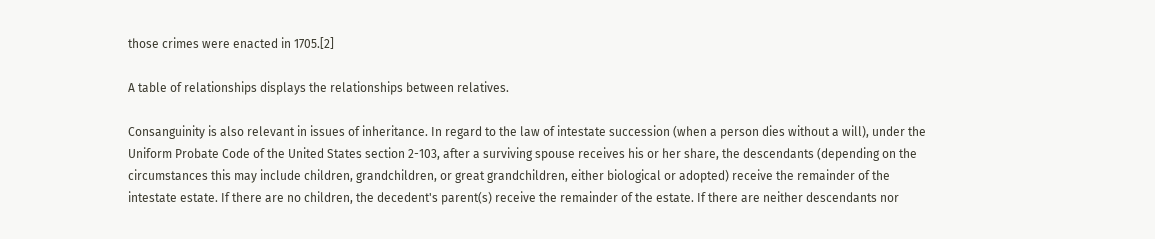those crimes were enacted in 1705.[2]

A table of relationships displays the relationships between relatives.

Consanguinity is also relevant in issues of inheritance. In regard to the law of intestate succession (when a person dies without a will), under the Uniform Probate Code of the United States section 2-103, after a surviving spouse receives his or her share, the descendants (depending on the circumstances this may include children, grandchildren, or great grandchildren, either biological or adopted) receive the remainder of the intestate estate. If there are no children, the decedent's parent(s) receive the remainder of the estate. If there are neither descendants nor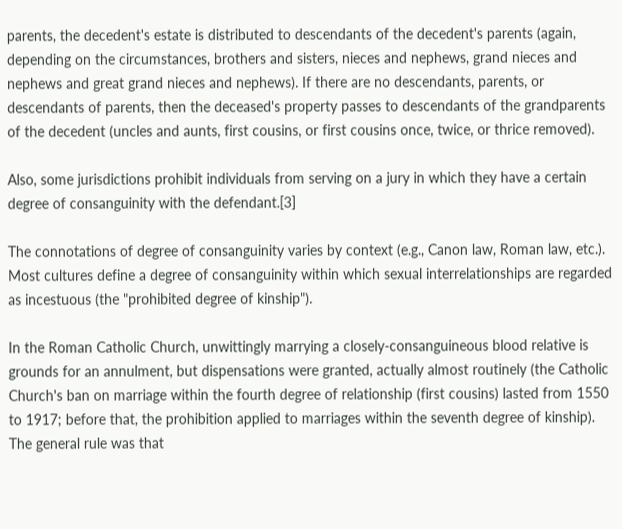parents, the decedent's estate is distributed to descendants of the decedent's parents (again, depending on the circumstances, brothers and sisters, nieces and nephews, grand nieces and nephews and great grand nieces and nephews). If there are no descendants, parents, or descendants of parents, then the deceased's property passes to descendants of the grandparents of the decedent (uncles and aunts, first cousins, or first cousins once, twice, or thrice removed).

Also, some jurisdictions prohibit individuals from serving on a jury in which they have a certain degree of consanguinity with the defendant.[3]

The connotations of degree of consanguinity varies by context (e.g., Canon law, Roman law, etc.). Most cultures define a degree of consanguinity within which sexual interrelationships are regarded as incestuous (the "prohibited degree of kinship").

In the Roman Catholic Church, unwittingly marrying a closely-consanguineous blood relative is grounds for an annulment, but dispensations were granted, actually almost routinely (the Catholic Church's ban on marriage within the fourth degree of relationship (first cousins) lasted from 1550 to 1917; before that, the prohibition applied to marriages within the seventh degree of kinship). The general rule was that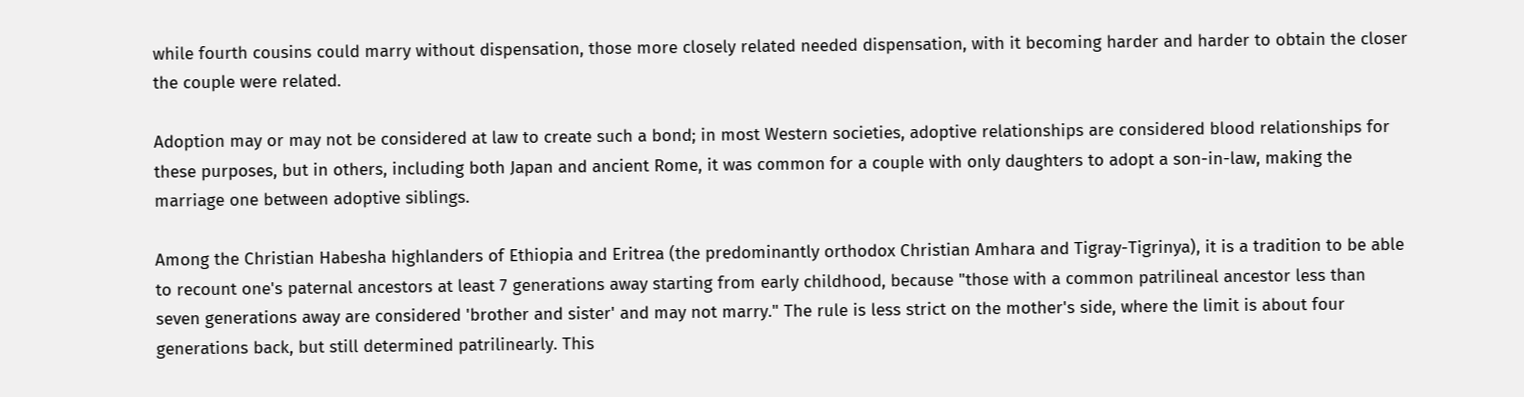while fourth cousins could marry without dispensation, those more closely related needed dispensation, with it becoming harder and harder to obtain the closer the couple were related.

Adoption may or may not be considered at law to create such a bond; in most Western societies, adoptive relationships are considered blood relationships for these purposes, but in others, including both Japan and ancient Rome, it was common for a couple with only daughters to adopt a son-in-law, making the marriage one between adoptive siblings.

Among the Christian Habesha highlanders of Ethiopia and Eritrea (the predominantly orthodox Christian Amhara and Tigray-Tigrinya), it is a tradition to be able to recount one's paternal ancestors at least 7 generations away starting from early childhood, because "those with a common patrilineal ancestor less than seven generations away are considered 'brother and sister' and may not marry." The rule is less strict on the mother's side, where the limit is about four generations back, but still determined patrilinearly. This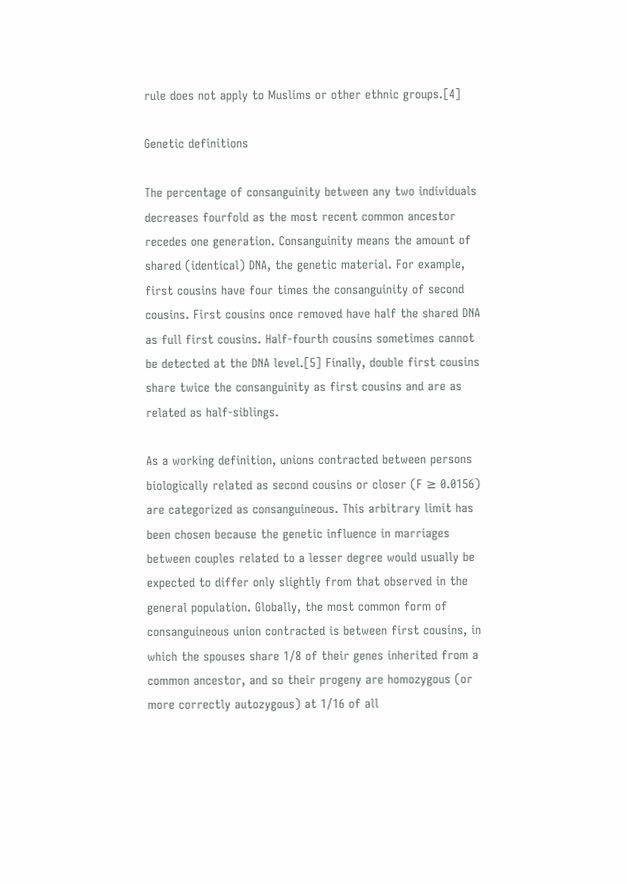rule does not apply to Muslims or other ethnic groups.[4]

Genetic definitions

The percentage of consanguinity between any two individuals decreases fourfold as the most recent common ancestor recedes one generation. Consanguinity means the amount of shared (identical) DNA, the genetic material. For example, first cousins have four times the consanguinity of second cousins. First cousins once removed have half the shared DNA as full first cousins. Half-fourth cousins sometimes cannot be detected at the DNA level.[5] Finally, double first cousins share twice the consanguinity as first cousins and are as related as half-siblings.

As a working definition, unions contracted between persons biologically related as second cousins or closer (F ≥ 0.0156) are categorized as consanguineous. This arbitrary limit has been chosen because the genetic influence in marriages between couples related to a lesser degree would usually be expected to differ only slightly from that observed in the general population. Globally, the most common form of consanguineous union contracted is between first cousins, in which the spouses share 1/8 of their genes inherited from a common ancestor, and so their progeny are homozygous (or more correctly autozygous) at 1/16 of all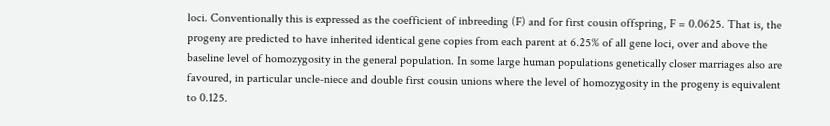loci. Conventionally this is expressed as the coefficient of inbreeding (F) and for first cousin offspring, F = 0.0625. That is, the progeny are predicted to have inherited identical gene copies from each parent at 6.25% of all gene loci, over and above the baseline level of homozygosity in the general population. In some large human populations genetically closer marriages also are favoured, in particular uncle-niece and double first cousin unions where the level of homozygosity in the progeny is equivalent to 0.125.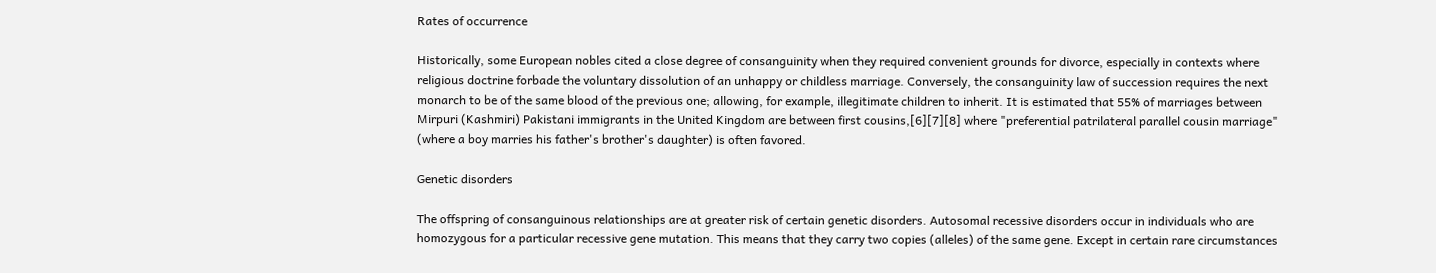Rates of occurrence

Historically, some European nobles cited a close degree of consanguinity when they required convenient grounds for divorce, especially in contexts where religious doctrine forbade the voluntary dissolution of an unhappy or childless marriage. Conversely, the consanguinity law of succession requires the next monarch to be of the same blood of the previous one; allowing, for example, illegitimate children to inherit. It is estimated that 55% of marriages between Mirpuri (Kashmiri) Pakistani immigrants in the United Kingdom are between first cousins,[6][7][8] where "preferential patrilateral parallel cousin marriage" (where a boy marries his father's brother's daughter) is often favored.

Genetic disorders

The offspring of consanguinous relationships are at greater risk of certain genetic disorders. Autosomal recessive disorders occur in individuals who are homozygous for a particular recessive gene mutation. This means that they carry two copies (alleles) of the same gene. Except in certain rare circumstances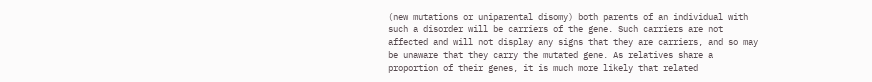(new mutations or uniparental disomy) both parents of an individual with such a disorder will be carriers of the gene. Such carriers are not affected and will not display any signs that they are carriers, and so may be unaware that they carry the mutated gene. As relatives share a proportion of their genes, it is much more likely that related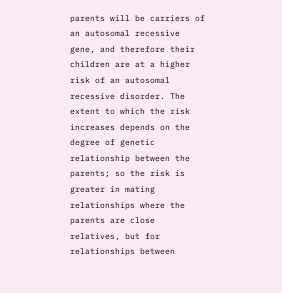parents will be carriers of an autosomal recessive gene, and therefore their children are at a higher risk of an autosomal recessive disorder. The extent to which the risk increases depends on the degree of genetic relationship between the parents; so the risk is greater in mating relationships where the parents are close relatives, but for relationships between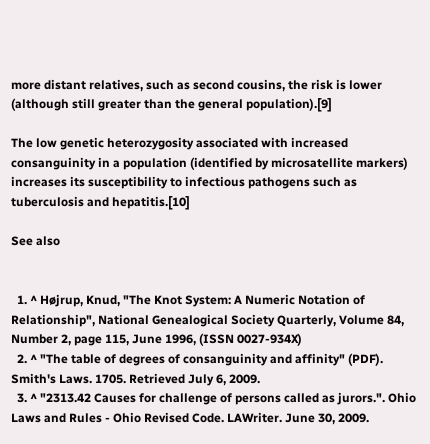more distant relatives, such as second cousins, the risk is lower (although still greater than the general population).[9]

The low genetic heterozygosity associated with increased consanguinity in a population (identified by microsatellite markers) increases its susceptibility to infectious pathogens such as tuberculosis and hepatitis.[10]

See also


  1. ^ Højrup, Knud, "The Knot System: A Numeric Notation of Relationship", National Genealogical Society Quarterly, Volume 84, Number 2, page 115, June 1996, (ISSN 0027-934X)
  2. ^ "The table of degrees of consanguinity and affinity" (PDF). Smith's Laws. 1705. Retrieved July 6, 2009.
  3. ^ "2313.42 Causes for challenge of persons called as jurors.". Ohio Laws and Rules - Ohio Revised Code. LAWriter. June 30, 2009.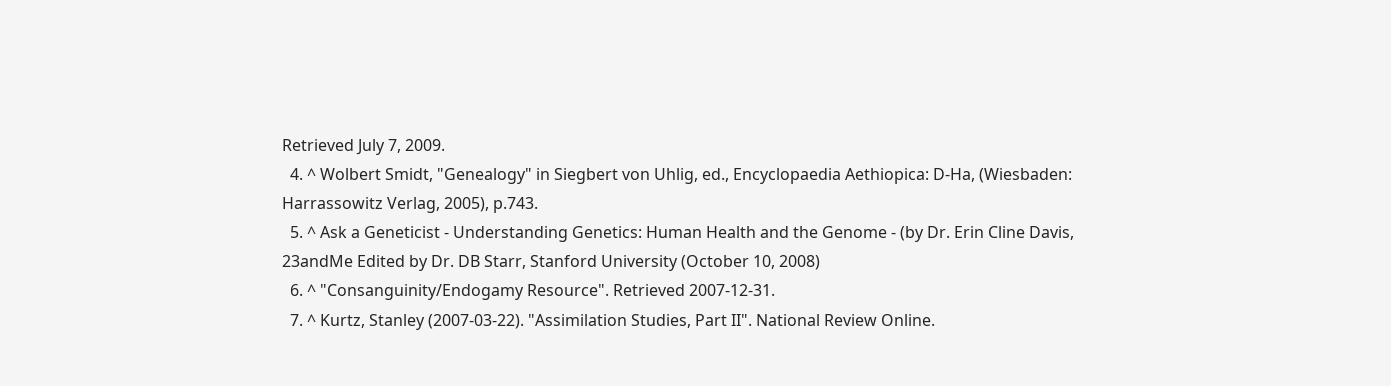Retrieved July 7, 2009.
  4. ^ Wolbert Smidt, "Genealogy" in Siegbert von Uhlig, ed., Encyclopaedia Aethiopica: D-Ha, (Wiesbaden: Harrassowitz Verlag, 2005), p.743.
  5. ^ Ask a Geneticist - Understanding Genetics: Human Health and the Genome - (by Dr. Erin Cline Davis, 23andMe Edited by Dr. DB Starr, Stanford University (October 10, 2008)
  6. ^ "Consanguinity/Endogamy Resource". Retrieved 2007-12-31.
  7. ^ Kurtz, Stanley (2007-03-22). "Assimilation Studies, Part II". National Review Online.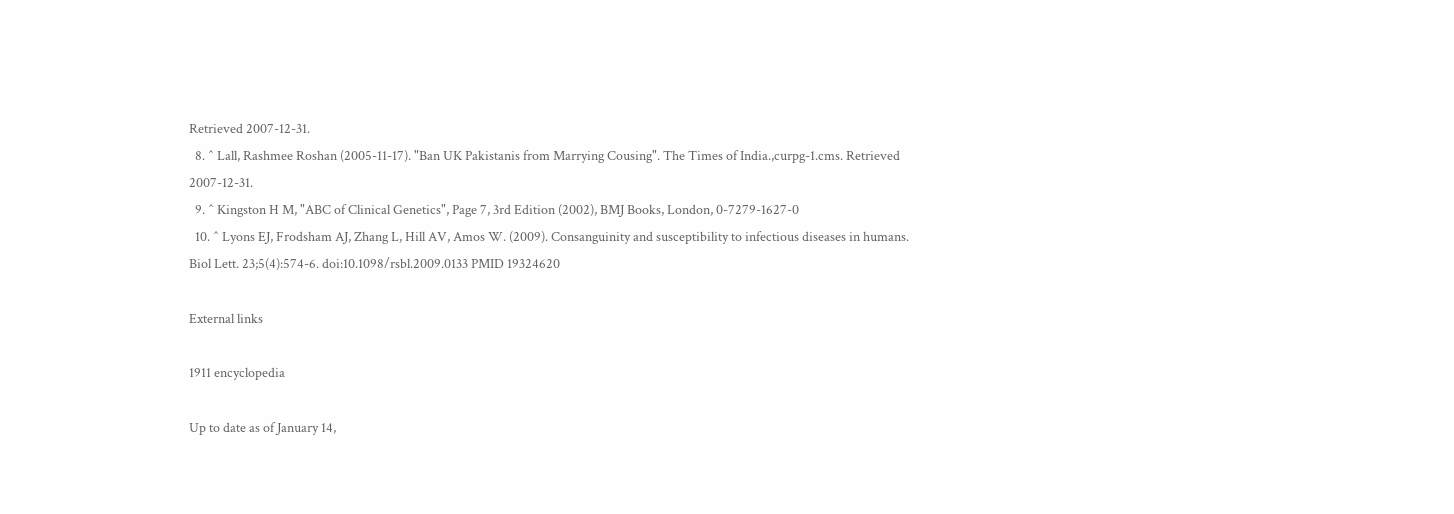Retrieved 2007-12-31.
  8. ^ Lall, Rashmee Roshan (2005-11-17). "Ban UK Pakistanis from Marrying Cousing". The Times of India.,curpg-1.cms. Retrieved 2007-12-31.
  9. ^ Kingston H M, "ABC of Clinical Genetics", Page 7, 3rd Edition (2002), BMJ Books, London, 0-7279-1627-0
  10. ^ Lyons EJ, Frodsham AJ, Zhang L, Hill AV, Amos W. (2009). Consanguinity and susceptibility to infectious diseases in humans. Biol Lett. 23;5(4):574-6. doi:10.1098/rsbl.2009.0133 PMID 19324620

External links

1911 encyclopedia

Up to date as of January 14,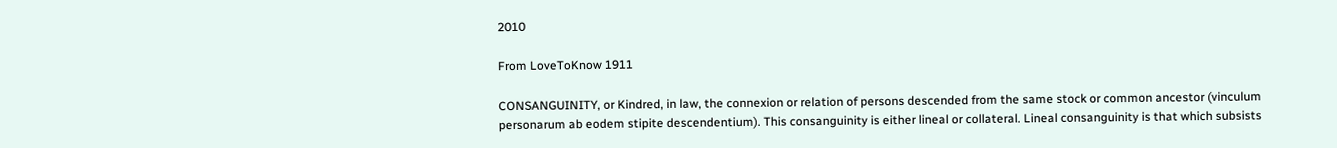2010

From LoveToKnow 1911

CONSANGUINITY, or Kindred, in law, the connexion or relation of persons descended from the same stock or common ancestor (vinculum personarum ab eodem stipite descendentium). This consanguinity is either lineal or collateral. Lineal consanguinity is that which subsists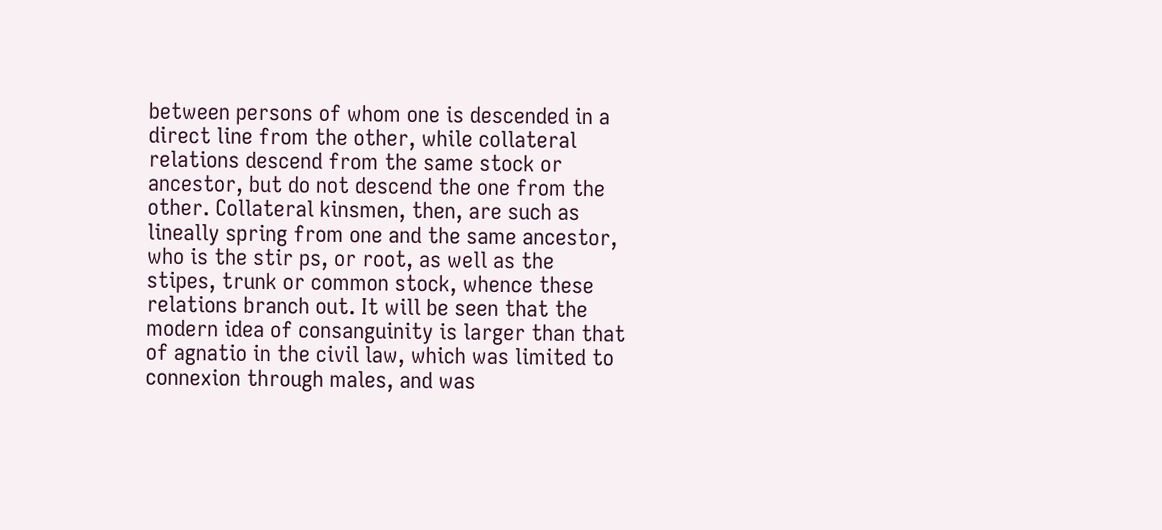between persons of whom one is descended in a direct line from the other, while collateral relations descend from the same stock or ancestor, but do not descend the one from the other. Collateral kinsmen, then, are such as lineally spring from one and the same ancestor, who is the stir ps, or root, as well as the stipes, trunk or common stock, whence these relations branch out. It will be seen that the modern idea of consanguinity is larger than that of agnatio in the civil law, which was limited to connexion through males, and was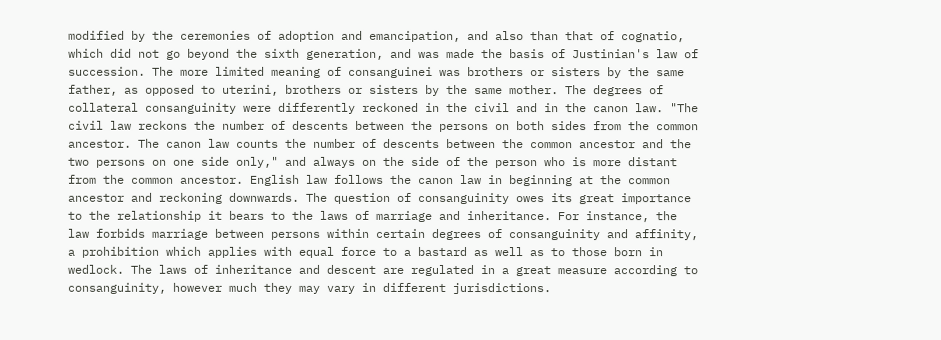modified by the ceremonies of adoption and emancipation, and also than that of cognatio, which did not go beyond the sixth generation, and was made the basis of Justinian's law of succession. The more limited meaning of consanguinei was brothers or sisters by the same father, as opposed to uterini, brothers or sisters by the same mother. The degrees of collateral consanguinity were differently reckoned in the civil and in the canon law. "The civil law reckons the number of descents between the persons on both sides from the common ancestor. The canon law counts the number of descents between the common ancestor and the two persons on one side only," and always on the side of the person who is more distant from the common ancestor. English law follows the canon law in beginning at the common ancestor and reckoning downwards. The question of consanguinity owes its great importance to the relationship it bears to the laws of marriage and inheritance. For instance, the law forbids marriage between persons within certain degrees of consanguinity and affinity, a prohibition which applies with equal force to a bastard as well as to those born in wedlock. The laws of inheritance and descent are regulated in a great measure according to consanguinity, however much they may vary in different jurisdictions.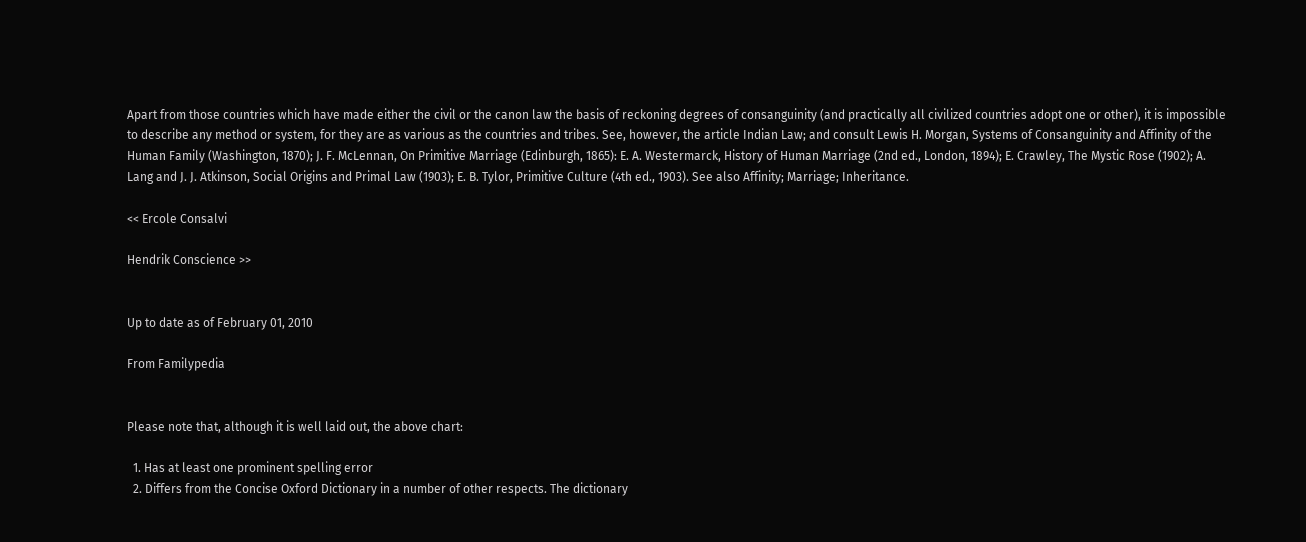Apart from those countries which have made either the civil or the canon law the basis of reckoning degrees of consanguinity (and practically all civilized countries adopt one or other), it is impossible to describe any method or system, for they are as various as the countries and tribes. See, however, the article Indian Law; and consult Lewis H. Morgan, Systems of Consanguinity and Affinity of the Human Family (Washington, 1870); J. F. McLennan, On Primitive Marriage (Edinburgh, 1865): E. A. Westermarck, History of Human Marriage (2nd ed., London, 1894); E. Crawley, The Mystic Rose (1902); A. Lang and J. J. Atkinson, Social Origins and Primal Law (1903); E. B. Tylor, Primitive Culture (4th ed., 1903). See also Affinity; Marriage; Inheritance.

<< Ercole Consalvi

Hendrik Conscience >>


Up to date as of February 01, 2010

From Familypedia


Please note that, although it is well laid out, the above chart:

  1. Has at least one prominent spelling error
  2. Differs from the Concise Oxford Dictionary in a number of other respects. The dictionary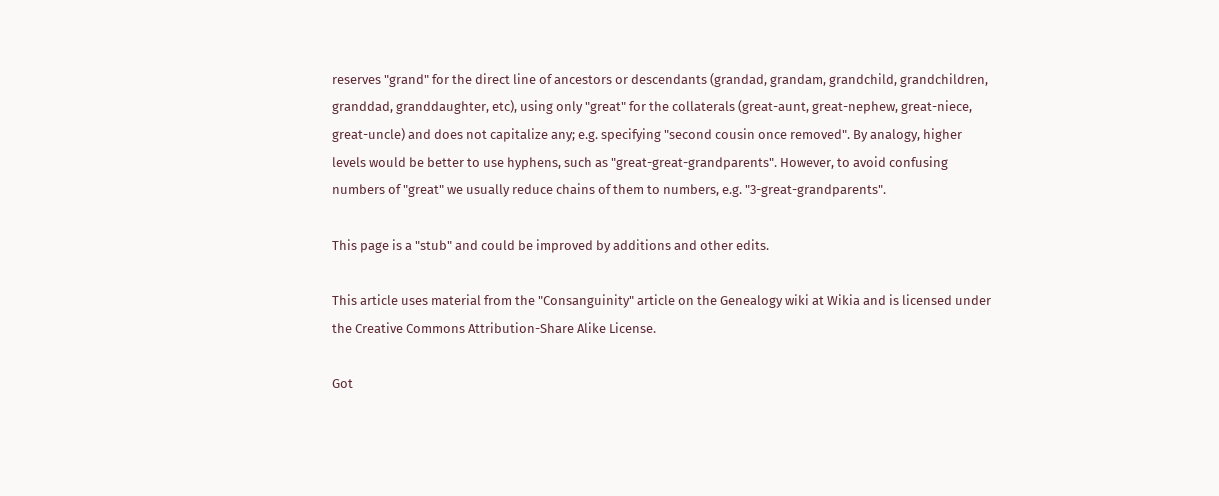reserves "grand" for the direct line of ancestors or descendants (grandad, grandam, grandchild, grandchildren, granddad, granddaughter, etc), using only "great" for the collaterals (great-aunt, great-nephew, great-niece, great-uncle) and does not capitalize any; e.g. specifying "second cousin once removed". By analogy, higher levels would be better to use hyphens, such as "great-great-grandparents". However, to avoid confusing numbers of "great" we usually reduce chains of them to numbers, e.g. "3-great-grandparents".

This page is a "stub" and could be improved by additions and other edits.

This article uses material from the "Consanguinity" article on the Genealogy wiki at Wikia and is licensed under the Creative Commons Attribution-Share Alike License.

Got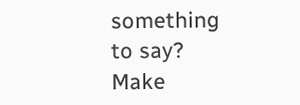something to say? Make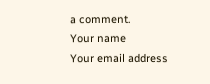a comment.
Your name
Your email address